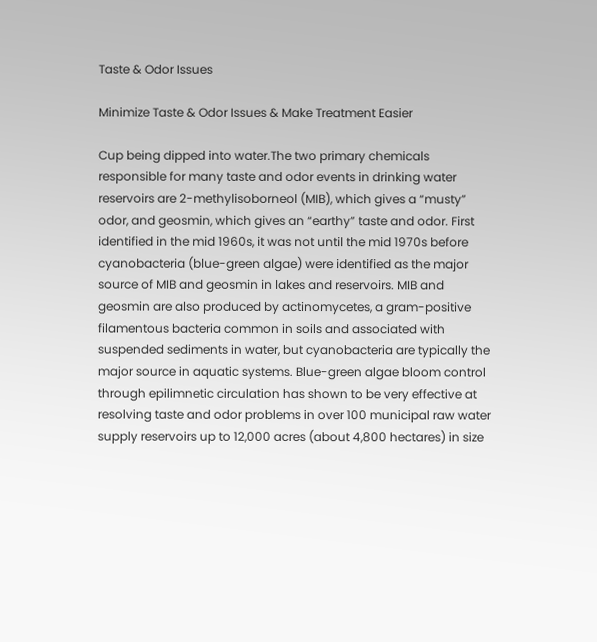Taste & Odor Issues

Minimize Taste & Odor Issues & Make Treatment Easier

Cup being dipped into water.The two primary chemicals responsible for many taste and odor events in drinking water reservoirs are 2-methylisoborneol (MIB), which gives a “musty” odor, and geosmin, which gives an “earthy” taste and odor. First identified in the mid 1960s, it was not until the mid 1970s before cyanobacteria (blue-green algae) were identified as the major source of MIB and geosmin in lakes and reservoirs. MIB and geosmin are also produced by actinomycetes, a gram-positive filamentous bacteria common in soils and associated with suspended sediments in water, but cyanobacteria are typically the major source in aquatic systems. Blue-green algae bloom control through epilimnetic circulation has shown to be very effective at resolving taste and odor problems in over 100 municipal raw water supply reservoirs up to 12,000 acres (about 4,800 hectares) in size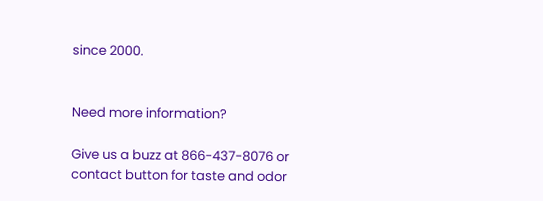since 2000.


Need more information?

Give us a buzz at 866-437-8076 or
contact button for taste and odor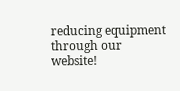reducing equipment
through our website!